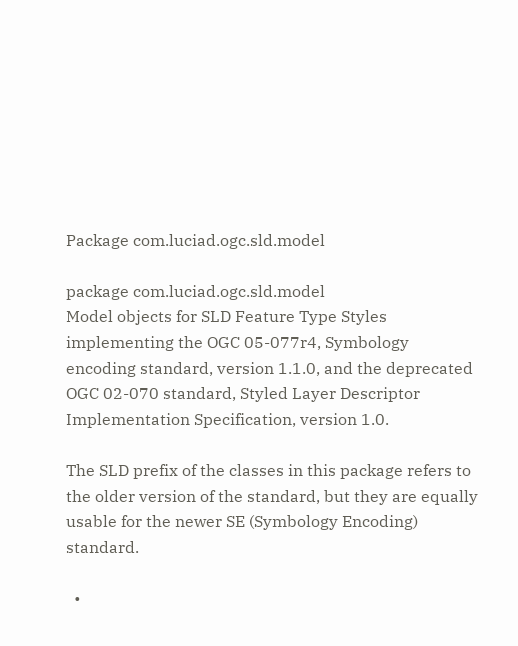Package com.luciad.ogc.sld.model

package com.luciad.ogc.sld.model
Model objects for SLD Feature Type Styles implementing the OGC 05-077r4, Symbology encoding standard, version 1.1.0, and the deprecated OGC 02-070 standard, Styled Layer Descriptor Implementation Specification, version 1.0.

The SLD prefix of the classes in this package refers to the older version of the standard, but they are equally usable for the newer SE (Symbology Encoding) standard.

  •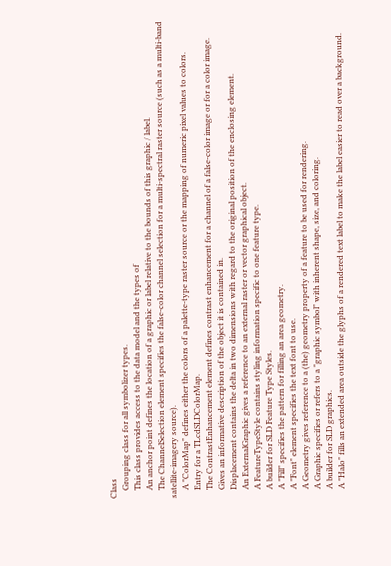Class
    Grouping class for all symbolizer types.
    This class provides access to the data model and the types of
    An anchor point defines the location of a graphic or label relative to the bounds of this graphic / label.
    The ChannelSelection element specifies the false-color channel selection for a multi-spectral raster source (such as a multi-band satellite-imagery source).
    A "ColorMap" defines either the colors of a palette-type raster source or the mapping of numeric pixel values to colors.
    Entry for a TLcdSLDColorMap.
    The ContrastEnhancement element defines contrast enhancement for a channel of a false-color image or for a color image.
    Gives an informative description of the object it is contained in.
    Displacement contains the delta in two dimensions with regard to the original position of the enclosing element.
    An ExternalGraphic gives a reference to an external raster or vector graphical object.
    A FeatureTypeStyle contains styling information specific to one feature type.
    A builder for SLD Feature Type Styles.
    A "Fill" specifies the pattern for filling an area geometry.
    A "Font" element specifies the text font to use.
    A Geometry gives reference to a (the) geometry property of a feature to be used for rendering.
    A Graphic specifies or refers to a "graphic symbol" with inherent shape, size, and coloring.
    A builder for SLD graphics.
    A "Halo" fills an extended area outside the glyphs of a rendered text label to make the label easier to read over a background.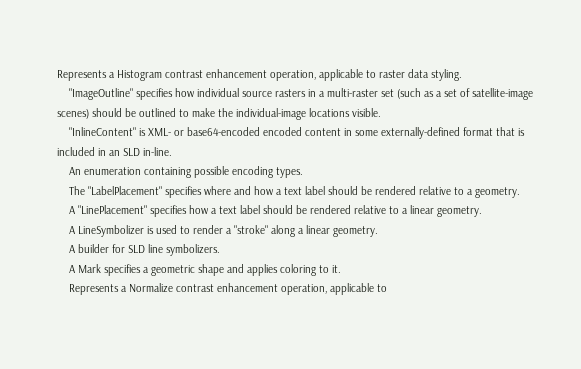Represents a Histogram contrast enhancement operation, applicable to raster data styling.
    "ImageOutline" specifies how individual source rasters in a multi-raster set (such as a set of satellite-image scenes) should be outlined to make the individual-image locations visible.
    "InlineContent" is XML- or base64-encoded encoded content in some externally-defined format that is included in an SLD in-line.
    An enumeration containing possible encoding types.
    The "LabelPlacement" specifies where and how a text label should be rendered relative to a geometry.
    A "LinePlacement" specifies how a text label should be rendered relative to a linear geometry.
    A LineSymbolizer is used to render a "stroke" along a linear geometry.
    A builder for SLD line symbolizers.
    A Mark specifies a geometric shape and applies coloring to it.
    Represents a Normalize contrast enhancement operation, applicable to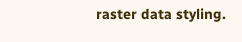raster data styling.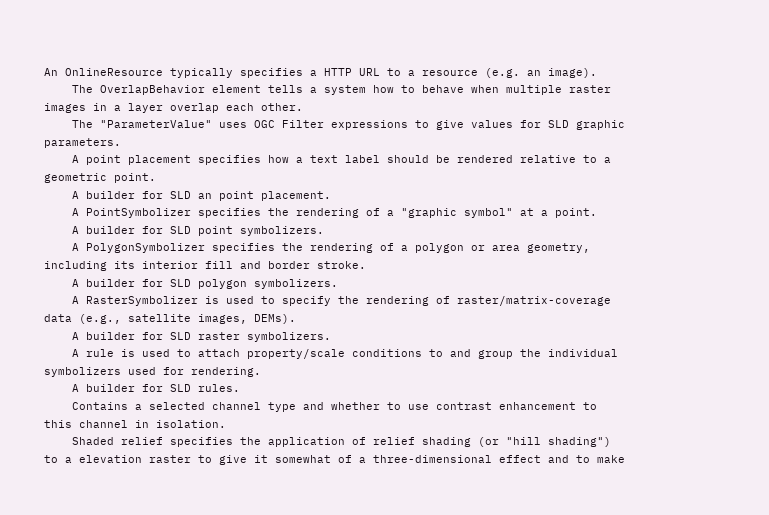An OnlineResource typically specifies a HTTP URL to a resource (e.g. an image).
    The OverlapBehavior element tells a system how to behave when multiple raster images in a layer overlap each other.
    The "ParameterValue" uses OGC Filter expressions to give values for SLD graphic parameters.
    A point placement specifies how a text label should be rendered relative to a geometric point.
    A builder for SLD an point placement.
    A PointSymbolizer specifies the rendering of a "graphic symbol" at a point.
    A builder for SLD point symbolizers.
    A PolygonSymbolizer specifies the rendering of a polygon or area geometry, including its interior fill and border stroke.
    A builder for SLD polygon symbolizers.
    A RasterSymbolizer is used to specify the rendering of raster/matrix-coverage data (e.g., satellite images, DEMs).
    A builder for SLD raster symbolizers.
    A rule is used to attach property/scale conditions to and group the individual symbolizers used for rendering.
    A builder for SLD rules.
    Contains a selected channel type and whether to use contrast enhancement to this channel in isolation.
    Shaded relief specifies the application of relief shading (or "hill shading") to a elevation raster to give it somewhat of a three-dimensional effect and to make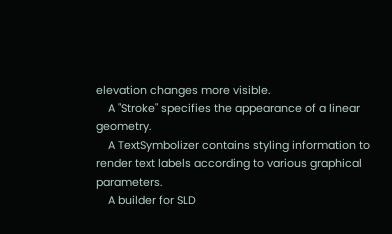elevation changes more visible.
    A "Stroke" specifies the appearance of a linear geometry.
    A TextSymbolizer contains styling information to render text labels according to various graphical parameters.
    A builder for SLD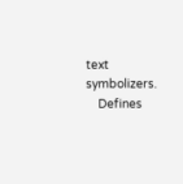text symbolizers.
    Defines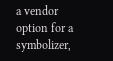a vendor option for a symbolizer,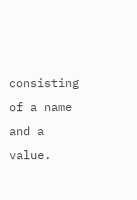consisting of a name and a value.